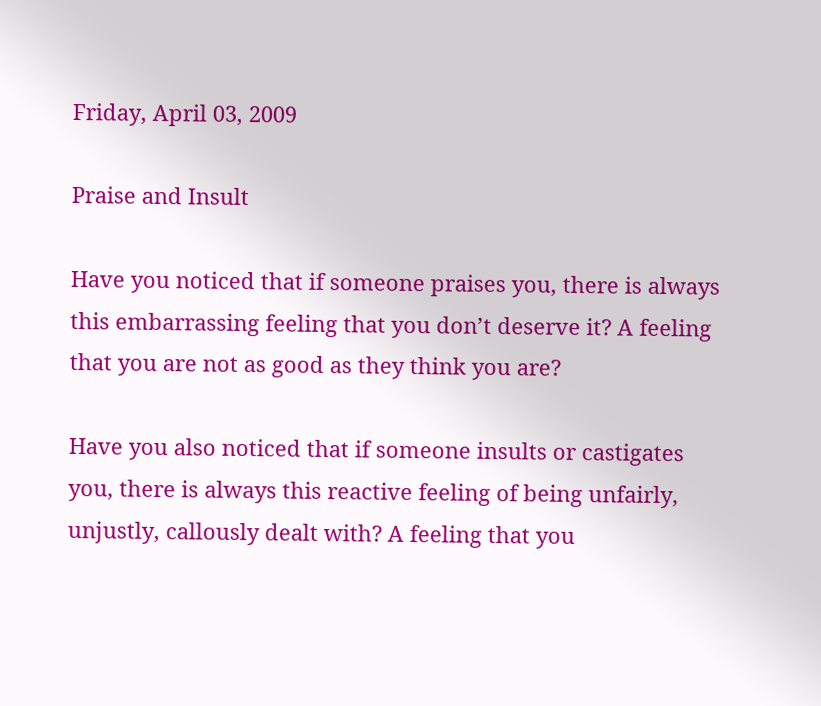Friday, April 03, 2009

Praise and Insult

Have you noticed that if someone praises you, there is always this embarrassing feeling that you don’t deserve it? A feeling that you are not as good as they think you are?

Have you also noticed that if someone insults or castigates you, there is always this reactive feeling of being unfairly, unjustly, callously dealt with? A feeling that you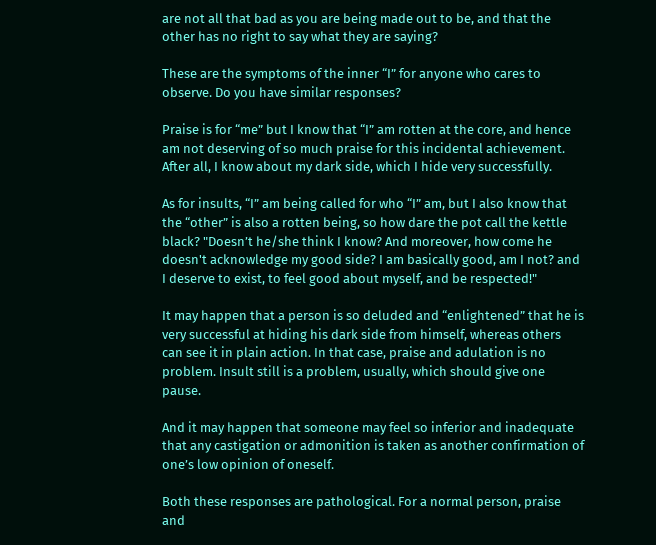are not all that bad as you are being made out to be, and that the other has no right to say what they are saying?

These are the symptoms of the inner “I” for anyone who cares to observe. Do you have similar responses?

Praise is for “me” but I know that “I” am rotten at the core, and hence am not deserving of so much praise for this incidental achievement. After all, I know about my dark side, which I hide very successfully.

As for insults, “I” am being called for who “I” am, but I also know that the “other” is also a rotten being, so how dare the pot call the kettle black? "Doesn’t he/she think I know? And moreover, how come he doesn't acknowledge my good side? I am basically good, am I not? and I deserve to exist, to feel good about myself, and be respected!"

It may happen that a person is so deluded and “enlightened” that he is very successful at hiding his dark side from himself, whereas others can see it in plain action. In that case, praise and adulation is no problem. Insult still is a problem, usually, which should give one pause.

And it may happen that someone may feel so inferior and inadequate that any castigation or admonition is taken as another confirmation of one’s low opinion of oneself.

Both these responses are pathological. For a normal person, praise and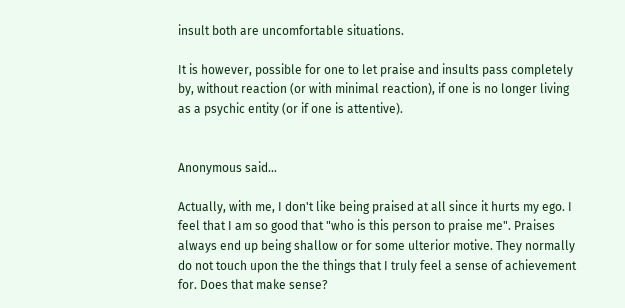insult both are uncomfortable situations.

It is however, possible for one to let praise and insults pass completely by, without reaction (or with minimal reaction), if one is no longer living as a psychic entity (or if one is attentive).


Anonymous said...

Actually, with me, I don't like being praised at all since it hurts my ego. I feel that I am so good that "who is this person to praise me". Praises always end up being shallow or for some ulterior motive. They normally do not touch upon the the things that I truly feel a sense of achievement for. Does that make sense?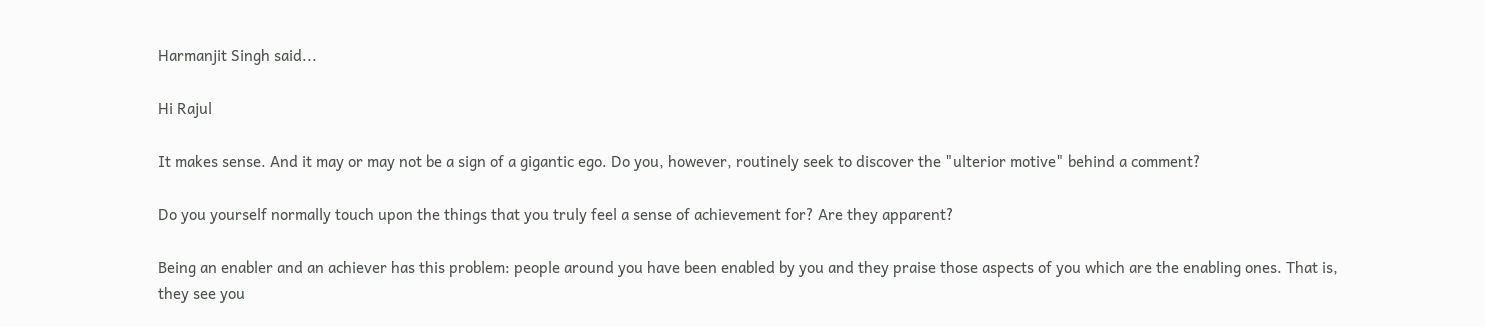Harmanjit Singh said...

Hi Rajul

It makes sense. And it may or may not be a sign of a gigantic ego. Do you, however, routinely seek to discover the "ulterior motive" behind a comment?

Do you yourself normally touch upon the things that you truly feel a sense of achievement for? Are they apparent?

Being an enabler and an achiever has this problem: people around you have been enabled by you and they praise those aspects of you which are the enabling ones. That is, they see you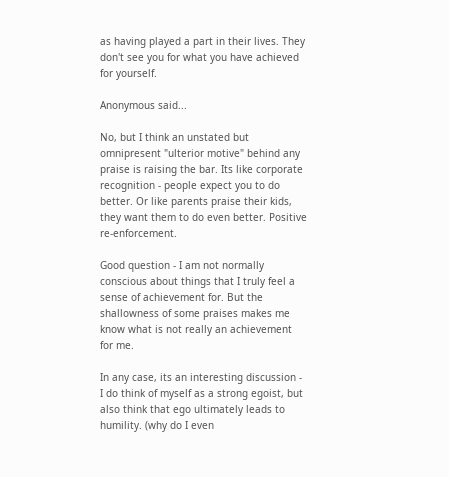as having played a part in their lives. They don't see you for what you have achieved for yourself.

Anonymous said...

No, but I think an unstated but omnipresent "ulterior motive" behind any praise is raising the bar. Its like corporate recognition - people expect you to do better. Or like parents praise their kids, they want them to do even better. Positive re-enforcement.

Good question - I am not normally conscious about things that I truly feel a sense of achievement for. But the shallowness of some praises makes me know what is not really an achievement for me.

In any case, its an interesting discussion - I do think of myself as a strong egoist, but also think that ego ultimately leads to humility. (why do I even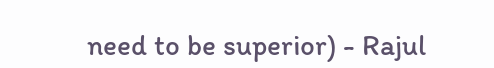need to be superior) - Rajul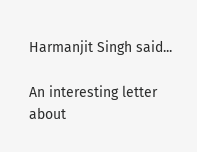Harmanjit Singh said...

An interesting letter about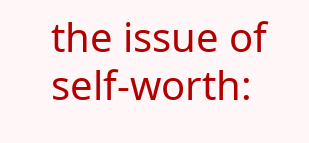the issue of self-worth: